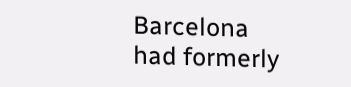Barcelona had formerly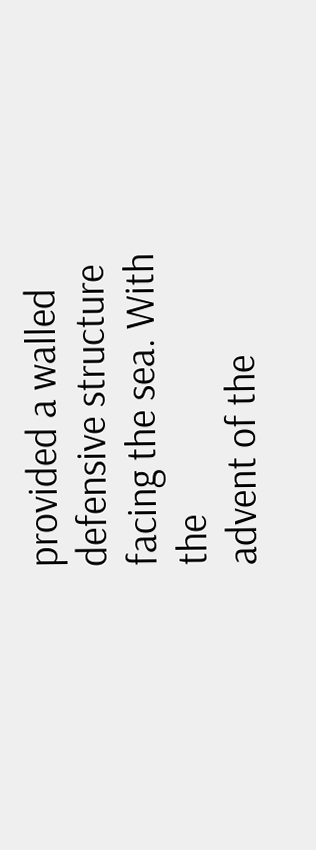provided a walled defensive structure facing the sea. With the
advent of the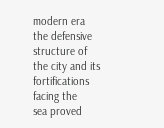modern era the defensive structure of the city and its fortifications facing the
sea proved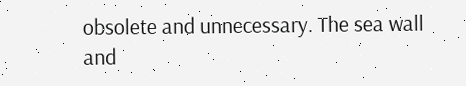obsolete and unnecessary. The sea wall and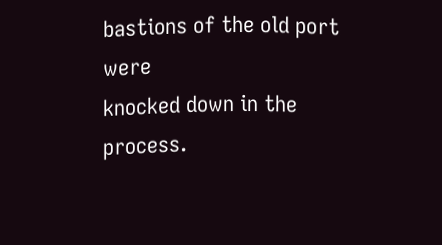bastions of the old port were
knocked down in the process.